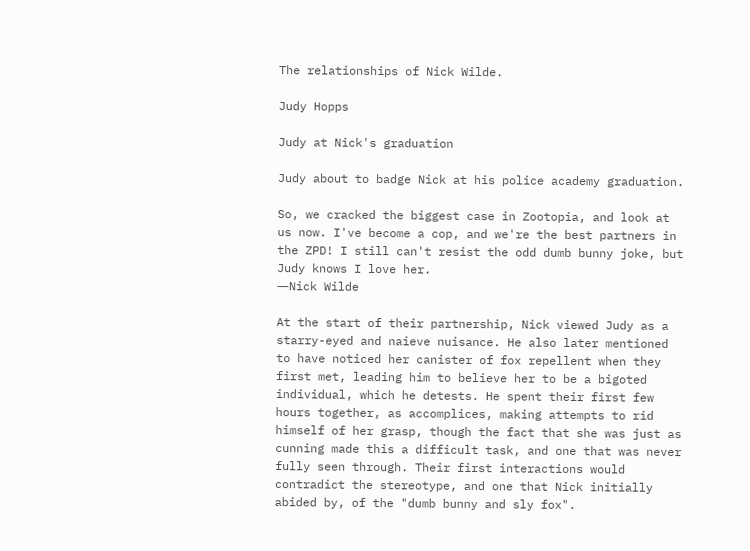The relationships of Nick Wilde.

Judy Hopps

Judy at Nick's graduation

Judy about to badge Nick at his police academy graduation.

So, we cracked the biggest case in Zootopia, and look at us now. I've become a cop, and we're the best partners in the ZPD! I still can't resist the odd dumb bunny joke, but Judy knows I love her.
―Nick Wilde

At the start of their partnership, Nick viewed Judy as a starry-eyed and naieve nuisance. He also later mentioned to have noticed her canister of fox repellent when they first met, leading him to believe her to be a bigoted individual, which he detests. He spent their first few hours together, as accomplices, making attempts to rid himself of her grasp, though the fact that she was just as cunning made this a difficult task, and one that was never fully seen through. Their first interactions would contradict the stereotype, and one that Nick initially abided by, of the "dumb bunny and sly fox".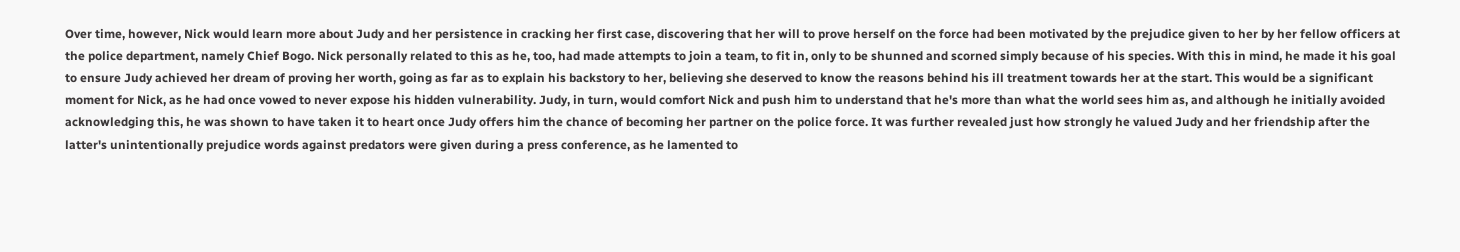Over time, however, Nick would learn more about Judy and her persistence in cracking her first case, discovering that her will to prove herself on the force had been motivated by the prejudice given to her by her fellow officers at the police department, namely Chief Bogo. Nick personally related to this as he, too, had made attempts to join a team, to fit in, only to be shunned and scorned simply because of his species. With this in mind, he made it his goal to ensure Judy achieved her dream of proving her worth, going as far as to explain his backstory to her, believing she deserved to know the reasons behind his ill treatment towards her at the start. This would be a significant moment for Nick, as he had once vowed to never expose his hidden vulnerability. Judy, in turn, would comfort Nick and push him to understand that he's more than what the world sees him as, and although he initially avoided acknowledging this, he was shown to have taken it to heart once Judy offers him the chance of becoming her partner on the police force. It was further revealed just how strongly he valued Judy and her friendship after the latter's unintentionally prejudice words against predators were given during a press conference, as he lamented to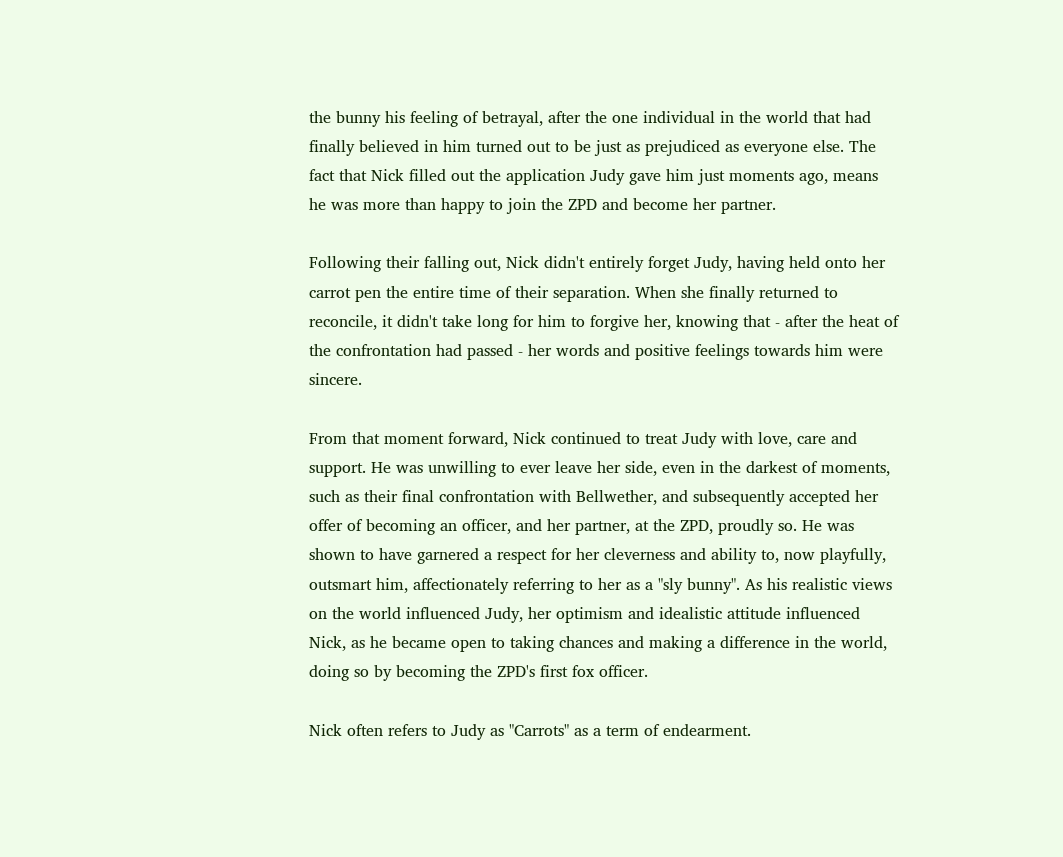the bunny his feeling of betrayal, after the one individual in the world that had finally believed in him turned out to be just as prejudiced as everyone else. The fact that Nick filled out the application Judy gave him just moments ago, means he was more than happy to join the ZPD and become her partner.

Following their falling out, Nick didn't entirely forget Judy, having held onto her carrot pen the entire time of their separation. When she finally returned to reconcile, it didn't take long for him to forgive her, knowing that - after the heat of the confrontation had passed - her words and positive feelings towards him were sincere.

From that moment forward, Nick continued to treat Judy with love, care and support. He was unwilling to ever leave her side, even in the darkest of moments, such as their final confrontation with Bellwether, and subsequently accepted her offer of becoming an officer, and her partner, at the ZPD, proudly so. He was shown to have garnered a respect for her cleverness and ability to, now playfully, outsmart him, affectionately referring to her as a "sly bunny". As his realistic views on the world influenced Judy, her optimism and idealistic attitude influenced Nick, as he became open to taking chances and making a difference in the world, doing so by becoming the ZPD's first fox officer.

Nick often refers to Judy as "Carrots" as a term of endearment.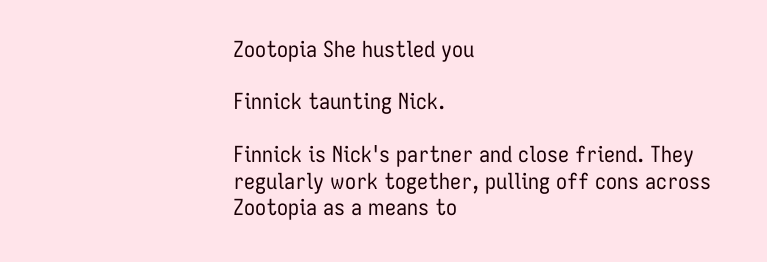Zootopia She hustled you

Finnick taunting Nick.

Finnick is Nick's partner and close friend. They regularly work together, pulling off cons across Zootopia as a means to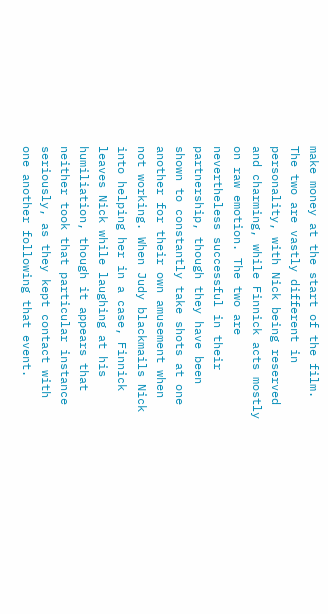make money at the start of the film. The two are vastly different in personality, with Nick being reserved and charming, while Finnick acts mostly on raw emotion. The two are nevertheless successful in their partnership, though they have been shown to constantly take shots at one another for their own amusement when not working. When Judy blackmails Nick into helping her in a case, Finnick leaves Nick while laughing at his humiliation, though it appears that neither took that particular instance seriously, as they kept contact with one another following that event.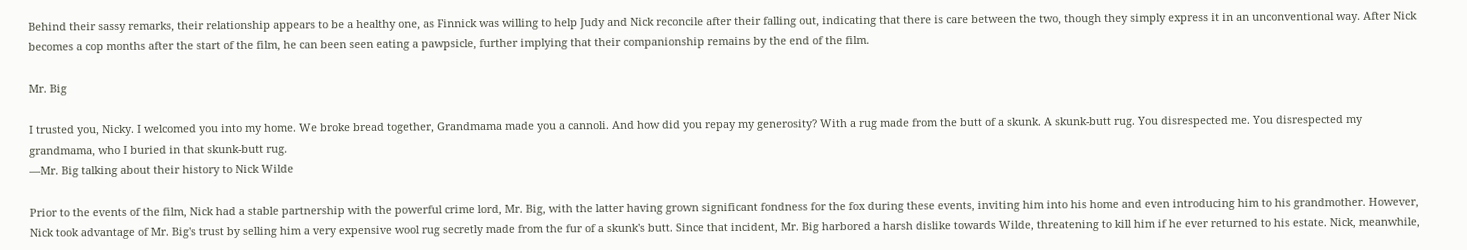Behind their sassy remarks, their relationship appears to be a healthy one, as Finnick was willing to help Judy and Nick reconcile after their falling out, indicating that there is care between the two, though they simply express it in an unconventional way. After Nick becomes a cop months after the start of the film, he can been seen eating a pawpsicle, further implying that their companionship remains by the end of the film.

Mr. Big

I trusted you, Nicky. I welcomed you into my home. We broke bread together, Grandmama made you a cannoli. And how did you repay my generosity? With a rug made from the butt of a skunk. A skunk-butt rug. You disrespected me. You disrespected my grandmama, who I buried in that skunk-butt rug.
―Mr. Big talking about their history to Nick Wilde

Prior to the events of the film, Nick had a stable partnership with the powerful crime lord, Mr. Big, with the latter having grown significant fondness for the fox during these events, inviting him into his home and even introducing him to his grandmother. However, Nick took advantage of Mr. Big's trust by selling him a very expensive wool rug secretly made from the fur of a skunk's butt. Since that incident, Mr. Big harbored a harsh dislike towards Wilde, threatening to kill him if he ever returned to his estate. Nick, meanwhile,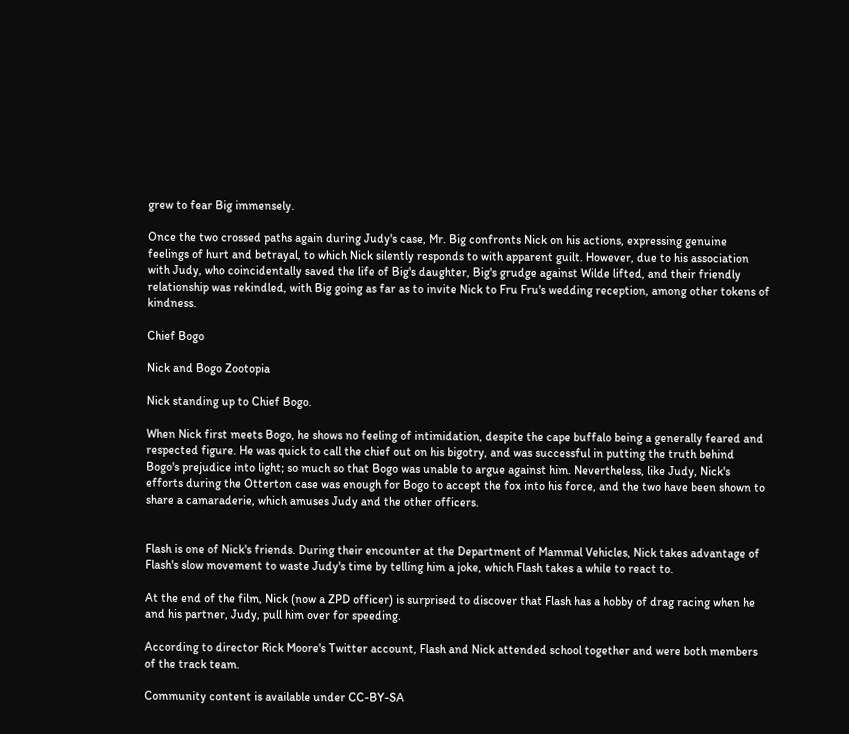grew to fear Big immensely.

Once the two crossed paths again during Judy's case, Mr. Big confronts Nick on his actions, expressing genuine feelings of hurt and betrayal, to which Nick silently responds to with apparent guilt. However, due to his association with Judy, who coincidentally saved the life of Big's daughter, Big's grudge against Wilde lifted, and their friendly relationship was rekindled, with Big going as far as to invite Nick to Fru Fru's wedding reception, among other tokens of kindness.

Chief Bogo

Nick and Bogo Zootopia

Nick standing up to Chief Bogo.

When Nick first meets Bogo, he shows no feeling of intimidation, despite the cape buffalo being a generally feared and respected figure. He was quick to call the chief out on his bigotry, and was successful in putting the truth behind Bogo's prejudice into light; so much so that Bogo was unable to argue against him. Nevertheless, like Judy, Nick's efforts during the Otterton case was enough for Bogo to accept the fox into his force, and the two have been shown to share a camaraderie, which amuses Judy and the other officers.


Flash is one of Nick's friends. During their encounter at the Department of Mammal Vehicles, Nick takes advantage of Flash's slow movement to waste Judy's time by telling him a joke, which Flash takes a while to react to.

At the end of the film, Nick (now a ZPD officer) is surprised to discover that Flash has a hobby of drag racing when he and his partner, Judy, pull him over for speeding.

According to director Rick Moore's Twitter account, Flash and Nick attended school together and were both members of the track team.

Community content is available under CC-BY-SA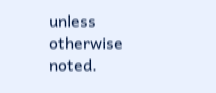unless otherwise noted.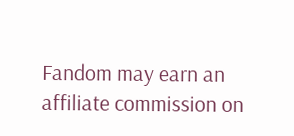Fandom may earn an affiliate commission on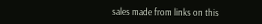sales made from links on this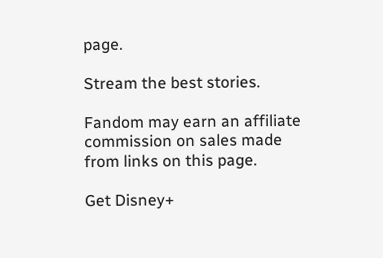page.

Stream the best stories.

Fandom may earn an affiliate commission on sales made from links on this page.

Get Disney+